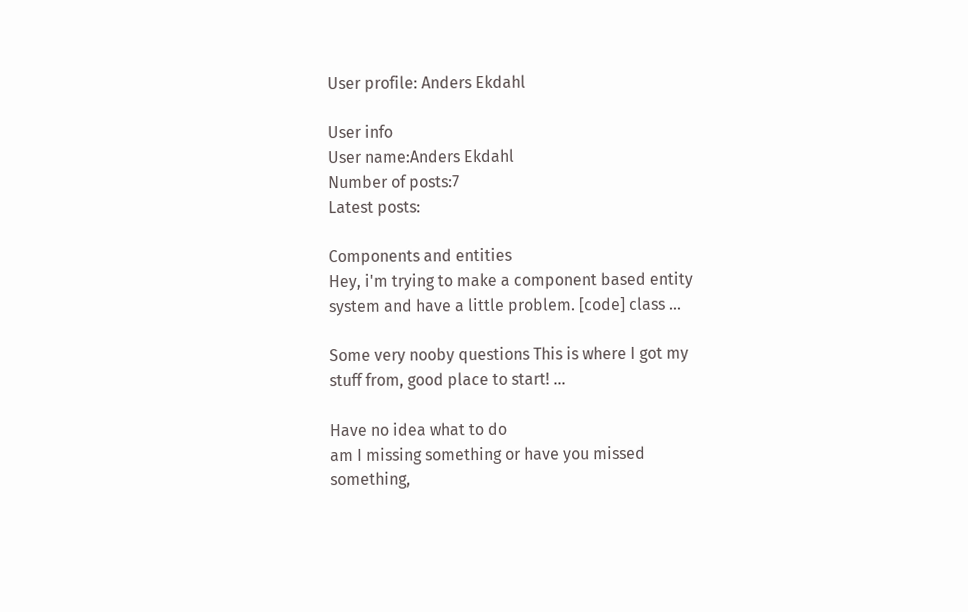User profile: Anders Ekdahl

User info
User name:Anders Ekdahl
Number of posts:7
Latest posts:

Components and entities
Hey, i'm trying to make a component based entity system and have a little problem. [code] class ...

Some very nooby questions This is where I got my stuff from, good place to start! ...

Have no idea what to do
am I missing something or have you missed something,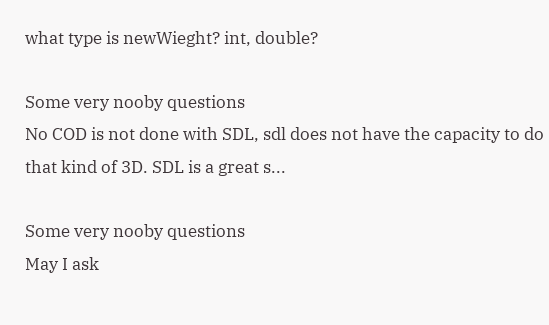what type is newWieght? int, double?

Some very nooby questions
No COD is not done with SDL, sdl does not have the capacity to do that kind of 3D. SDL is a great s...

Some very nooby questions
May I ask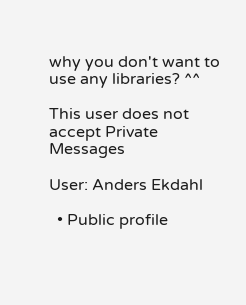why you don't want to use any libraries? ^^

This user does not accept Private Messages

User: Anders Ekdahl

  • Public profile